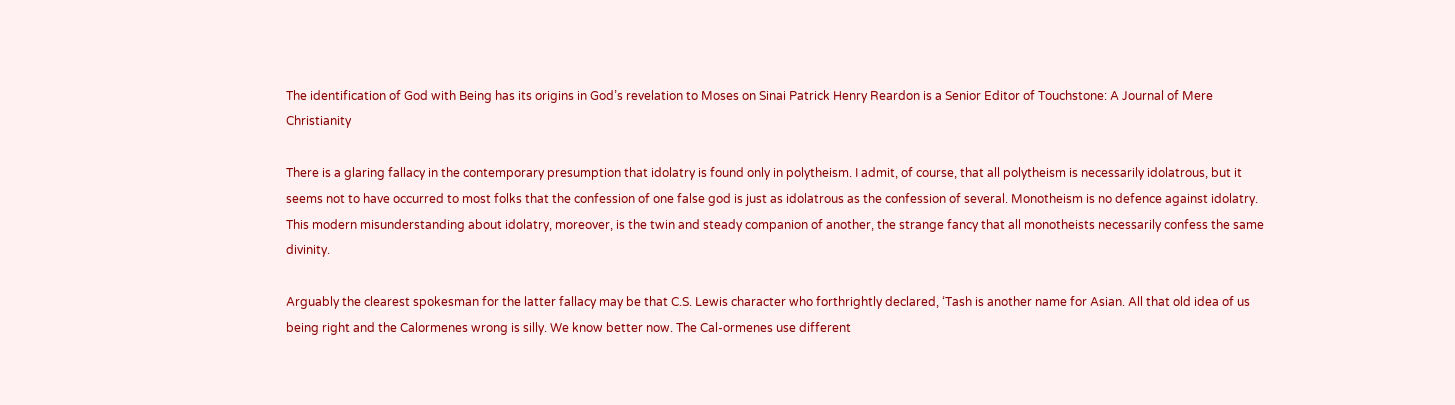The identification of God with Being has its origins in God’s revelation to Moses on Sinai Patrick Henry Reardon is a Senior Editor of Touchstone: A Journal of Mere Christianity

There is a glaring fallacy in the contemporary presumption that idolatry is found only in polytheism. I admit, of course, that all polytheism is necessarily idolatrous, but it seems not to have occurred to most folks that the confession of one false god is just as idolatrous as the confession of several. Monotheism is no defence against idolatry. This modern misunderstanding about idolatry, moreover, is the twin and steady companion of another, the strange fancy that all monotheists necessarily confess the same divinity.

Arguably the clearest spokesman for the latter fallacy may be that C.S. Lewis character who forthrightly declared, ‘Tash is another name for Asian. All that old idea of us being right and the Calormenes wrong is silly. We know better now. The Cal-ormenes use different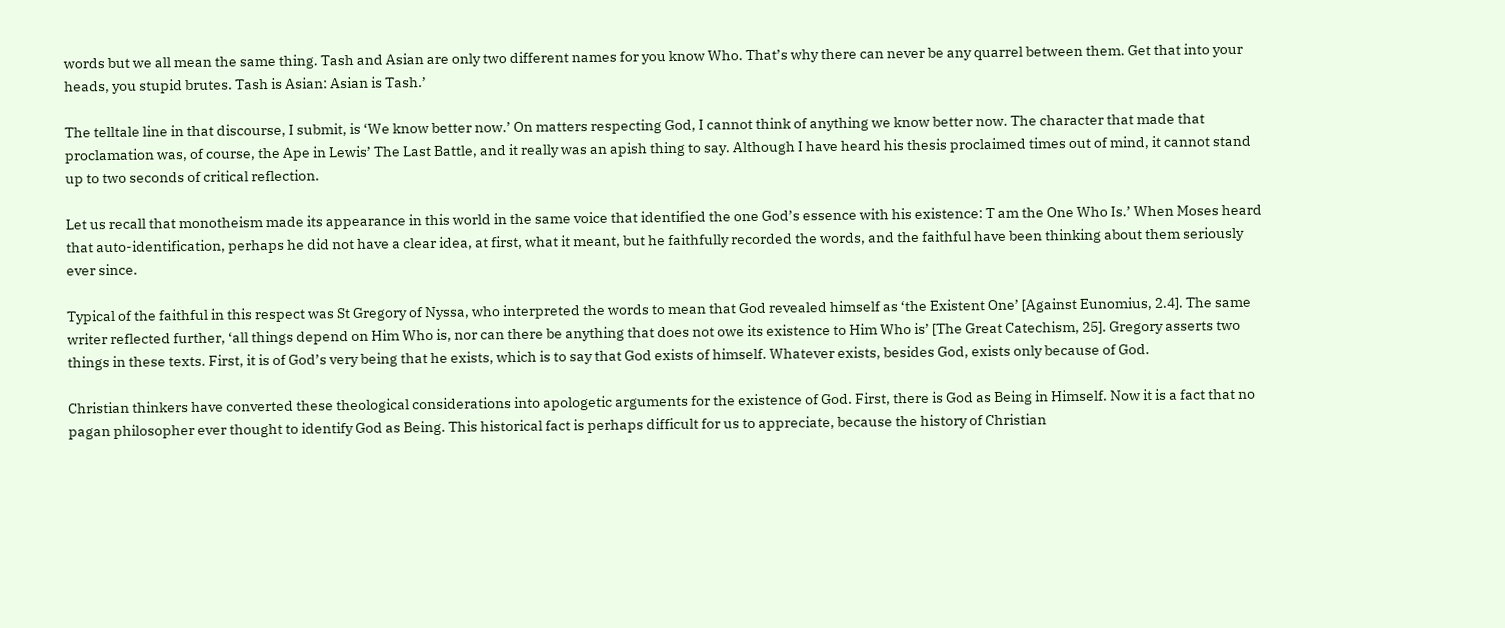words but we all mean the same thing. Tash and Asian are only two different names for you know Who. That’s why there can never be any quarrel between them. Get that into your heads, you stupid brutes. Tash is Asian: Asian is Tash.’

The telltale line in that discourse, I submit, is ‘We know better now.’ On matters respecting God, I cannot think of anything we know better now. The character that made that proclamation was, of course, the Ape in Lewis’ The Last Battle, and it really was an apish thing to say. Although I have heard his thesis proclaimed times out of mind, it cannot stand up to two seconds of critical reflection.

Let us recall that monotheism made its appearance in this world in the same voice that identified the one God’s essence with his existence: T am the One Who Is.’ When Moses heard that auto-identification, perhaps he did not have a clear idea, at first, what it meant, but he faithfully recorded the words, and the faithful have been thinking about them seriously ever since.

Typical of the faithful in this respect was St Gregory of Nyssa, who interpreted the words to mean that God revealed himself as ‘the Existent One’ [Against Eunomius, 2.4]. The same writer reflected further, ‘all things depend on Him Who is, nor can there be anything that does not owe its existence to Him Who is’ [The Great Catechism, 25]. Gregory asserts two things in these texts. First, it is of God’s very being that he exists, which is to say that God exists of himself. Whatever exists, besides God, exists only because of God.

Christian thinkers have converted these theological considerations into apologetic arguments for the existence of God. First, there is God as Being in Himself. Now it is a fact that no pagan philosopher ever thought to identify God as Being. This historical fact is perhaps difficult for us to appreciate, because the history of Christian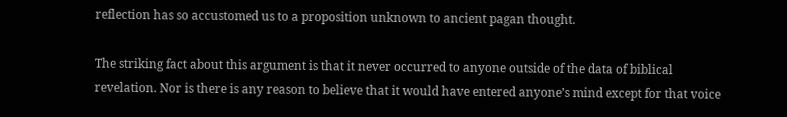reflection has so accustomed us to a proposition unknown to ancient pagan thought.

The striking fact about this argument is that it never occurred to anyone outside of the data of biblical revelation. Nor is there is any reason to believe that it would have entered anyone’s mind except for that voice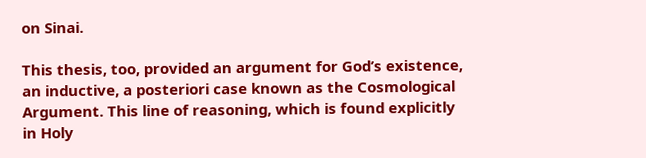on Sinai.

This thesis, too, provided an argument for God’s existence, an inductive, a posteriori case known as the Cosmological Argument. This line of reasoning, which is found explicitly in Holy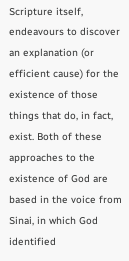Scripture itself, endeavours to discover an explanation (or efficient cause) for the existence of those things that do, in fact, exist. Both of these approaches to the existence of God are based in the voice from Sinai, in which God identified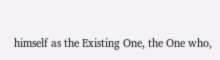himself as the Existing One, the One who,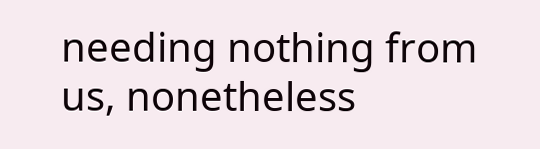needing nothing from us, nonetheless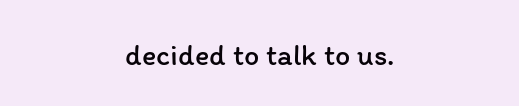decided to talk to us.